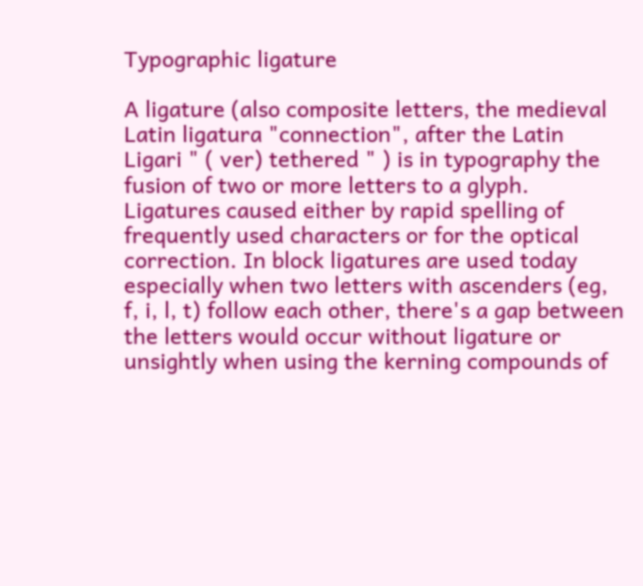Typographic ligature

A ligature (also composite letters, the medieval Latin ligatura "connection", after the Latin Ligari " ( ver) tethered " ) is in typography the fusion of two or more letters to a glyph. Ligatures caused either by rapid spelling of frequently used characters or for the optical correction. In block ligatures are used today especially when two letters with ascenders (eg, f, i, l, t) follow each other, there's a gap between the letters would occur without ligature or unsightly when using the kerning compounds of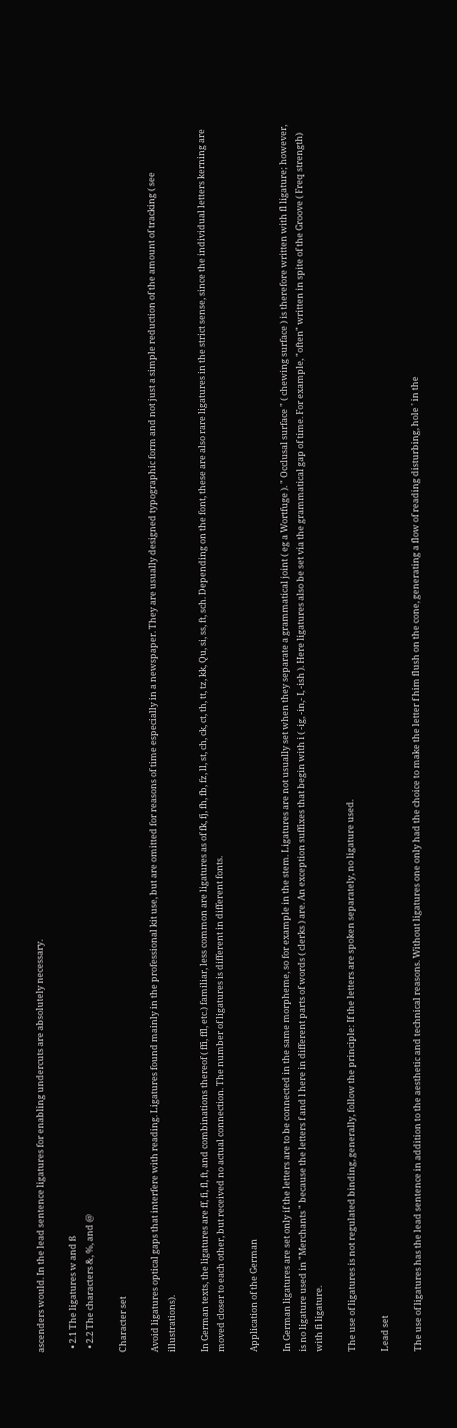ascenders would. In the lead sentence ligatures for enabling undercuts are absolutely necessary.

  • 2.1 The ligatures w and ß
  • 2.2 The characters &, %, and @

Character set

Avoid ligatures optical gaps that interfere with reading. Ligatures found mainly in the professional kit use, but are omitted for reasons of time especially in a newspaper. They are usually designed typographic form and not just a simple reduction of the amount of tracking ( see illustrations).

In German texts, the ligatures are ff, fi, fl, ft, and combinations thereof ( ffi, ffl, etc.) familiar, less common are ligatures as of fk, fj, fh, fb, fz, ll, st, ch, ck, ct, th, tt, tz, kk, Qu, si, ss, ft, sch. Depending on the font, these are also rare ligatures in the strict sense, since the individual letters kerning are moved closer to each other, but received no actual connection. The number of ligatures is different in different fonts.

Application of the German

In German ligatures are set only if the letters are to be connected in the same morpheme, so for example in the stem. Ligatures are not usually set when they separate a grammatical joint ( eg a Wortfuge ). " Occlusal surface " ( chewing surface ) is therefore written with fl ligature; however, is no ligature used in "Merchants " because the letters f and l here in different parts of words ( clerks ) are. An exception suffixes that begin with i ( -ig, -in,- I, -ish ). Here ligatures also be set via the grammatical gap of time. For example, "often" written in spite of the Groove ( Freq strength) with fi ligature.

The use of ligatures is not regulated binding, generally, follow the principle: If the letters are spoken separately, no ligature used.

Lead set

The use of ligatures has the lead sentence in addition to the aesthetic and technical reasons. Without ligatures one only had the choice to make the letter f him flush on the cone, generating a flow of reading disturbing, hole ' in the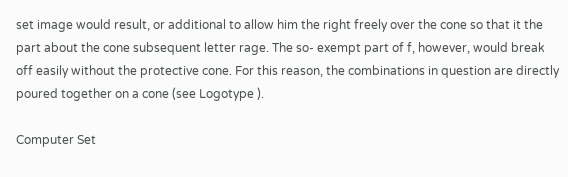set image would result, or additional to allow him the right freely over the cone so that it the part about the cone subsequent letter rage. The so- exempt part of f, however, would break off easily without the protective cone. For this reason, the combinations in question are directly poured together on a cone (see Logotype ).

Computer Set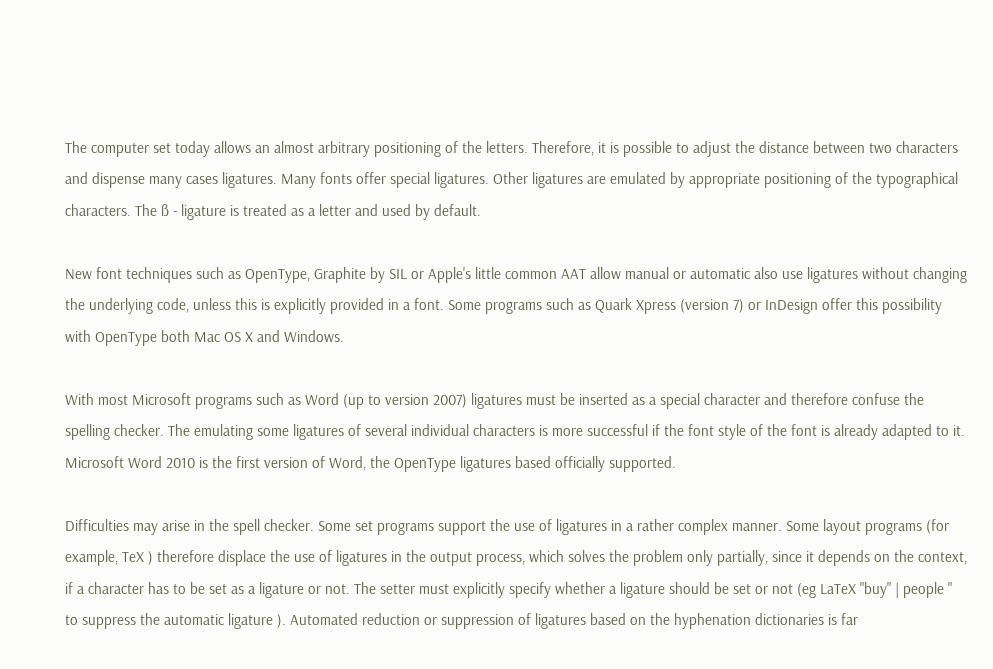The computer set today allows an almost arbitrary positioning of the letters. Therefore, it is possible to adjust the distance between two characters and dispense many cases ligatures. Many fonts offer special ligatures. Other ligatures are emulated by appropriate positioning of the typographical characters. The ß - ligature is treated as a letter and used by default.

New font techniques such as OpenType, Graphite by SIL or Apple's little common AAT allow manual or automatic also use ligatures without changing the underlying code, unless this is explicitly provided in a font. Some programs such as Quark Xpress (version 7) or InDesign offer this possibility with OpenType both Mac OS X and Windows.

With most Microsoft programs such as Word (up to version 2007) ligatures must be inserted as a special character and therefore confuse the spelling checker. The emulating some ligatures of several individual characters is more successful if the font style of the font is already adapted to it. Microsoft Word 2010 is the first version of Word, the OpenType ligatures based officially supported.

Difficulties may arise in the spell checker. Some set programs support the use of ligatures in a rather complex manner. Some layout programs (for example, TeX ) therefore displace the use of ligatures in the output process, which solves the problem only partially, since it depends on the context, if a character has to be set as a ligature or not. The setter must explicitly specify whether a ligature should be set or not (eg LaTeX "buy" | people " to suppress the automatic ligature ). Automated reduction or suppression of ligatures based on the hyphenation dictionaries is far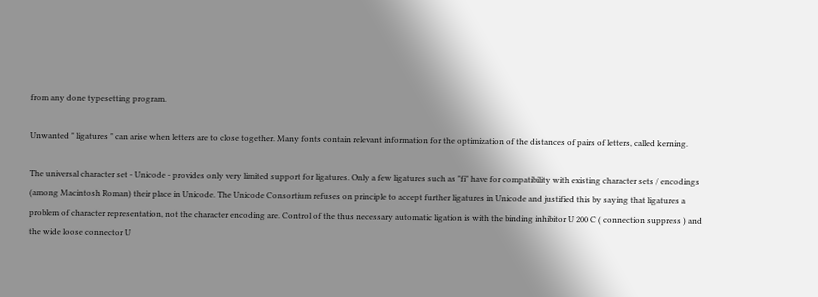from any done typesetting program.

Unwanted " ligatures " can arise when letters are to close together. Many fonts contain relevant information for the optimization of the distances of pairs of letters, called kerning.

The universal character set - Unicode - provides only very limited support for ligatures. Only a few ligatures such as "fi" have for compatibility with existing character sets / encodings (among Macintosh Roman) their place in Unicode. The Unicode Consortium refuses on principle to accept further ligatures in Unicode and justified this by saying that ligatures a problem of character representation, not the character encoding are. Control of the thus necessary automatic ligation is with the binding inhibitor U 200 C ( connection suppress ) and the wide loose connector U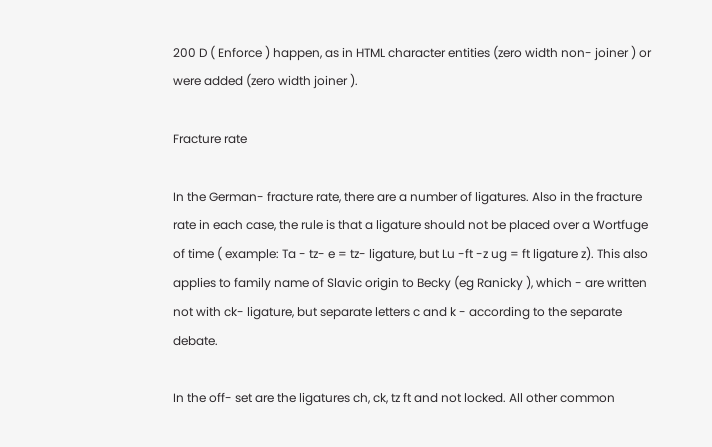200 D ( Enforce ) happen, as in HTML character entities (zero width non- joiner ) or were added (zero width joiner ).

Fracture rate

In the German- fracture rate, there are a number of ligatures. Also in the fracture rate in each case, the rule is that a ligature should not be placed over a Wortfuge of time ( example: Ta - tz- e = tz- ligature, but Lu -ft -z ug = ft ligature z). This also applies to family name of Slavic origin to Becky (eg Ranicky ), which - are written not with ck- ligature, but separate letters c and k - according to the separate debate.

In the off- set are the ligatures ch, ck, tz ft and not locked. All other common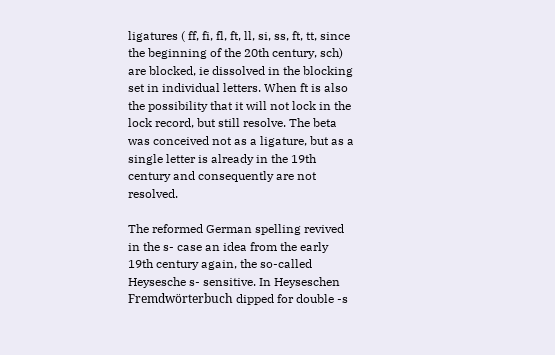ligatures ( ff, fi, fl, ft, ll, si, ss, ft, tt, since the beginning of the 20th century, sch) are blocked, ie dissolved in the blocking set in individual letters. When ft is also the possibility that it will not lock in the lock record, but still resolve. The beta was conceived not as a ligature, but as a single letter is already in the 19th century and consequently are not resolved.

The reformed German spelling revived in the s- case an idea from the early 19th century again, the so-called Heysesche s- sensitive. In Heyseschen Fremdwörterbuch dipped for double -s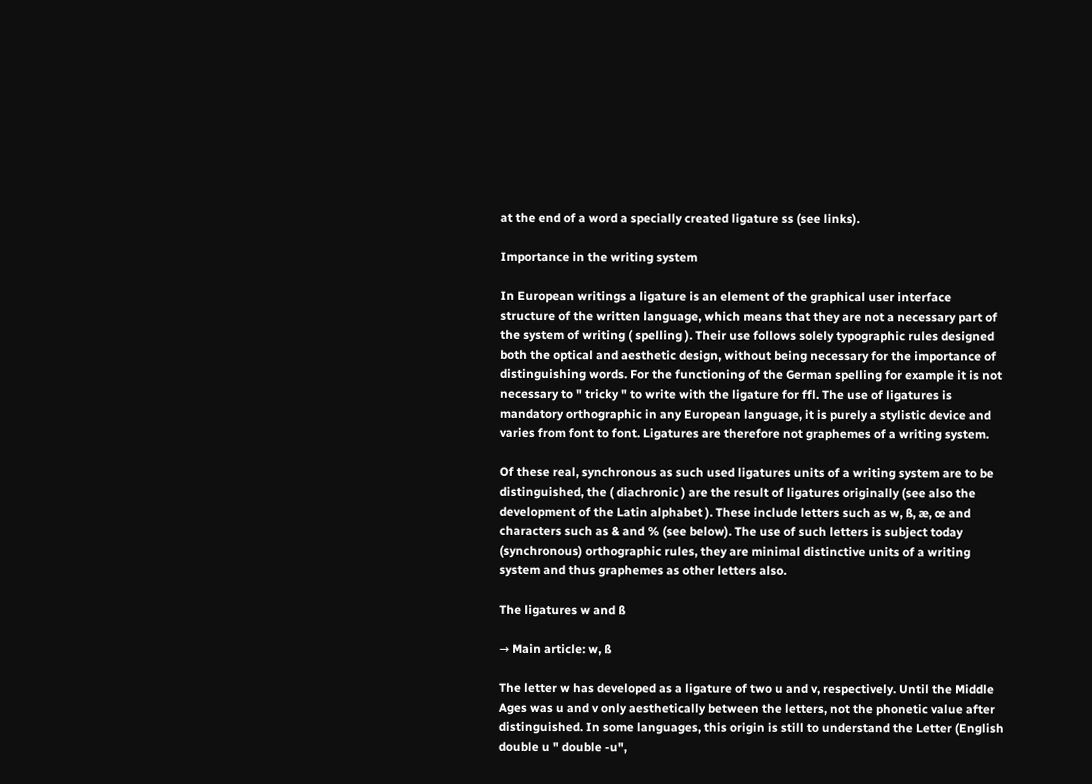at the end of a word a specially created ligature ss (see links).

Importance in the writing system

In European writings a ligature is an element of the graphical user interface structure of the written language, which means that they are not a necessary part of the system of writing ( spelling ). Their use follows solely typographic rules designed both the optical and aesthetic design, without being necessary for the importance of distinguishing words. For the functioning of the German spelling for example it is not necessary to " tricky " to write with the ligature for ffl. The use of ligatures is mandatory orthographic in any European language, it is purely a stylistic device and varies from font to font. Ligatures are therefore not graphemes of a writing system.

Of these real, synchronous as such used ligatures units of a writing system are to be distinguished, the ( diachronic ) are the result of ligatures originally (see also the development of the Latin alphabet ). These include letters such as w, ß, æ, œ and characters such as & and % (see below). The use of such letters is subject today (synchronous) orthographic rules, they are minimal distinctive units of a writing system and thus graphemes as other letters also.

The ligatures w and ß

→ Main article: w, ß

The letter w has developed as a ligature of two u and v, respectively. Until the Middle Ages was u and v only aesthetically between the letters, not the phonetic value after distinguished. In some languages, this origin is still to understand the Letter (English double u " double -u",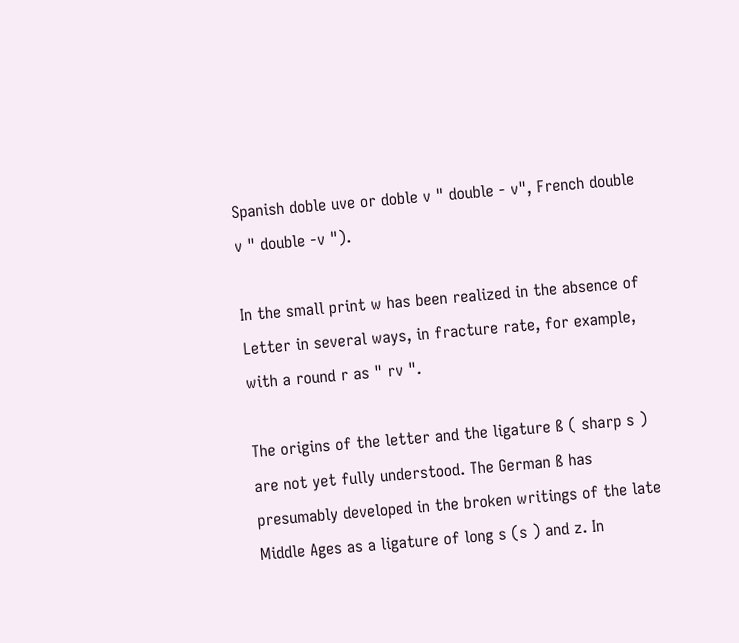Spanish doble uve or doble v " double - v", French double v " double -v ").

In the small print w has been realized in the absence of Letter in several ways, in fracture rate, for example, with a round r as " rv ".

The origins of the letter and the ligature ß ( sharp s ) are not yet fully understood. The German ß has presumably developed in the broken writings of the late Middle Ages as a ligature of long s (s ) and z. In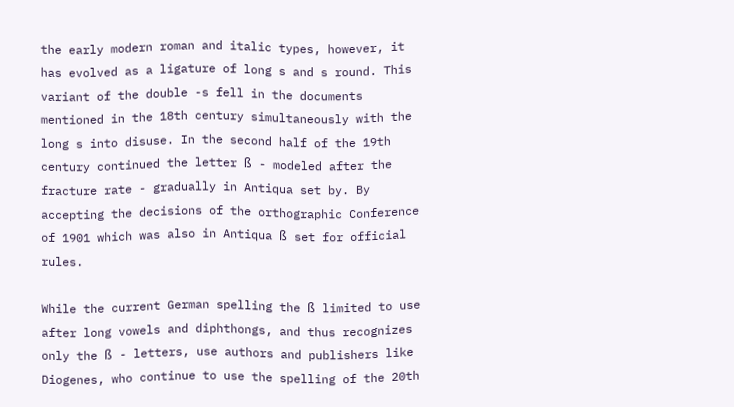the early modern roman and italic types, however, it has evolved as a ligature of long s and s round. This variant of the double -s fell in the documents mentioned in the 18th century simultaneously with the long s into disuse. In the second half of the 19th century continued the letter ß - modeled after the fracture rate - gradually in Antiqua set by. By accepting the decisions of the orthographic Conference of 1901 which was also in Antiqua ß set for official rules.

While the current German spelling the ß limited to use after long vowels and diphthongs, and thus recognizes only the ß - letters, use authors and publishers like Diogenes, who continue to use the spelling of the 20th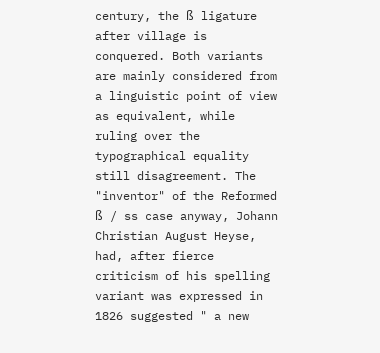century, the ß ligature after village is conquered. Both variants are mainly considered from a linguistic point of view as equivalent, while ruling over the typographical equality still disagreement. The "inventor" of the Reformed ß / ss case anyway, Johann Christian August Heyse, had, after fierce criticism of his spelling variant was expressed in 1826 suggested " a new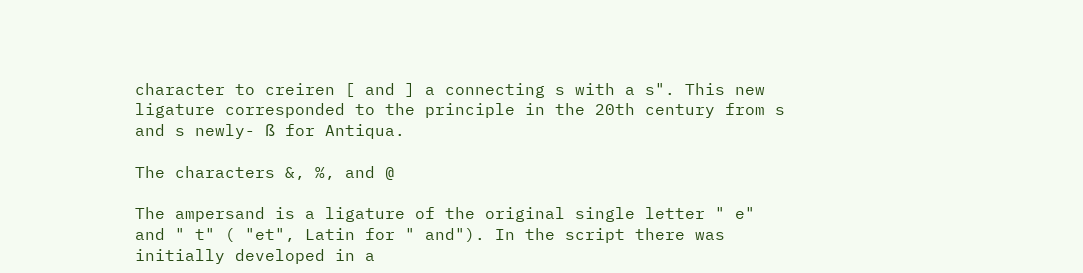character to creiren [ and ] a connecting s with a s". This new ligature corresponded to the principle in the 20th century from s and s newly- ß for Antiqua.

The characters &, %, and @

The ampersand is a ligature of the original single letter " e" and " t" ( "et", Latin for " and"). In the script there was initially developed in a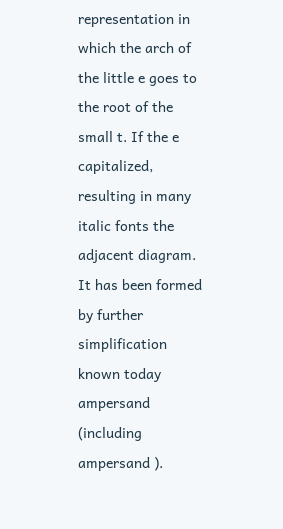representation in which the arch of the little e goes to the root of the small t. If the e capitalized, resulting in many italic fonts the adjacent diagram. It has been formed by further simplification known today ampersand (including ampersand ).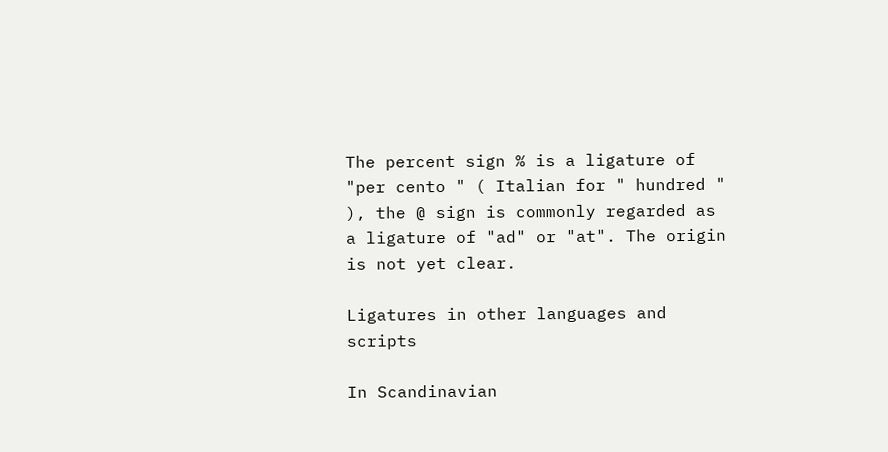The percent sign % is a ligature of "per cento " ( Italian for " hundred " ), the @ sign is commonly regarded as a ligature of "ad" or "at". The origin is not yet clear.

Ligatures in other languages and scripts

In Scandinavian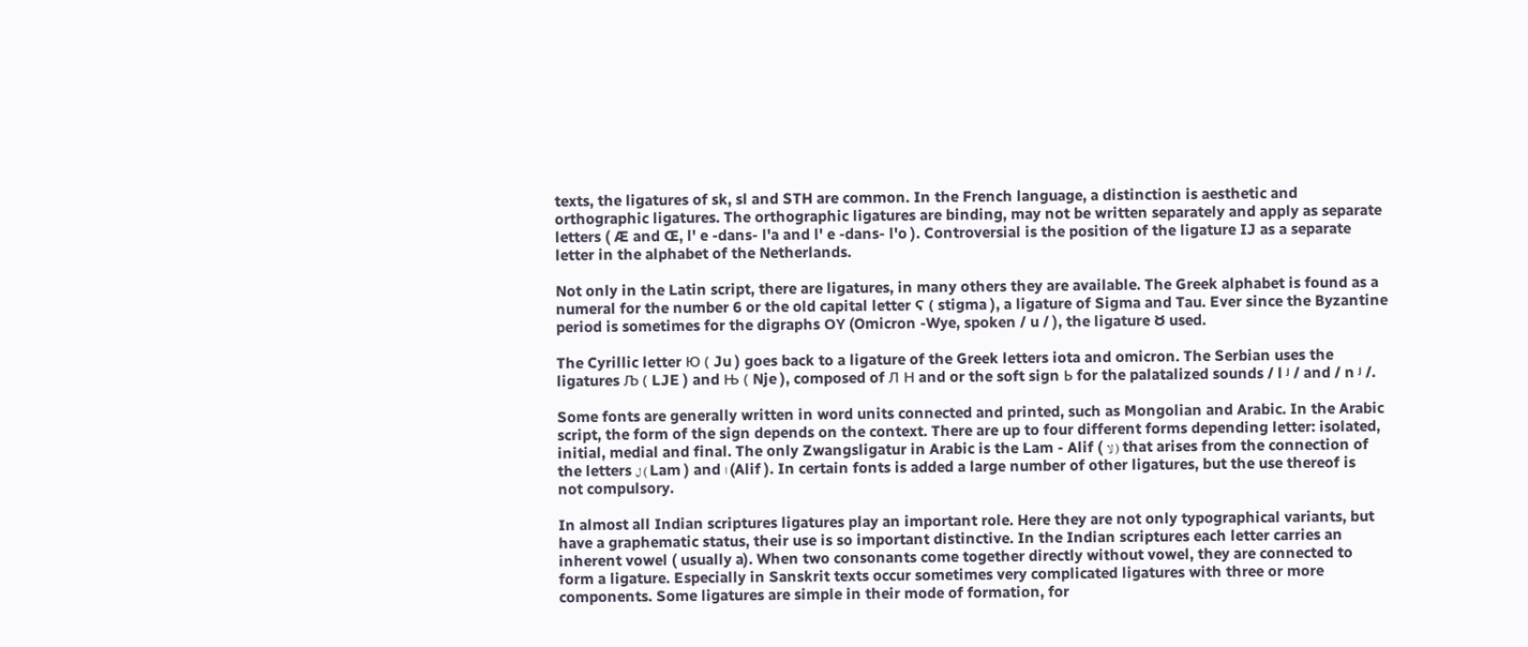texts, the ligatures of sk, sl and STH are common. In the French language, a distinction is aesthetic and orthographic ligatures. The orthographic ligatures are binding, may not be written separately and apply as separate letters ( Æ and Œ, l' e -dans- l'a and l' e -dans- l'o ). Controversial is the position of the ligature IJ as a separate letter in the alphabet of the Netherlands.

Not only in the Latin script, there are ligatures, in many others they are available. The Greek alphabet is found as a numeral for the number 6 or the old capital letter Ϛ ( stigma ), a ligature of Sigma and Tau. Ever since the Byzantine period is sometimes for the digraphs ΟΥ (Omicron -Wye, spoken / u / ), the ligature Ȣ used.

The Cyrillic letter Ю ( Ju ) goes back to a ligature of the Greek letters iota and omicron. The Serbian uses the ligatures Љ ( LJE ) and Њ ( Nje ), composed of Л Н and or the soft sign Ь for the palatalized sounds / l ʲ / and / n ʲ /.

Some fonts are generally written in word units connected and printed, such as Mongolian and Arabic. In the Arabic script, the form of the sign depends on the context. There are up to four different forms depending letter: isolated, initial, medial and final. The only Zwangsligatur in Arabic is the Lam - Alif ( لا ) that arises from the connection of the letters ل ( Lam ) and ا (Alif ). In certain fonts is added a large number of other ligatures, but the use thereof is not compulsory.

In almost all Indian scriptures ligatures play an important role. Here they are not only typographical variants, but have a graphematic status, their use is so important distinctive. In the Indian scriptures each letter carries an inherent vowel ( usually a). When two consonants come together directly without vowel, they are connected to form a ligature. Especially in Sanskrit texts occur sometimes very complicated ligatures with three or more components. Some ligatures are simple in their mode of formation, for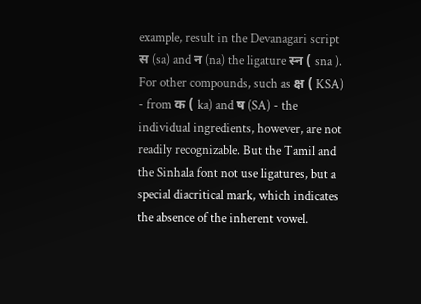example, result in the Devanagari script स (sa) and न (na) the ligature स्न ( sna ). For other compounds, such as क्ष ( KSA) - from क ( ka) and ष (SA) - the individual ingredients, however, are not readily recognizable. But the Tamil and the Sinhala font not use ligatures, but a special diacritical mark, which indicates the absence of the inherent vowel.